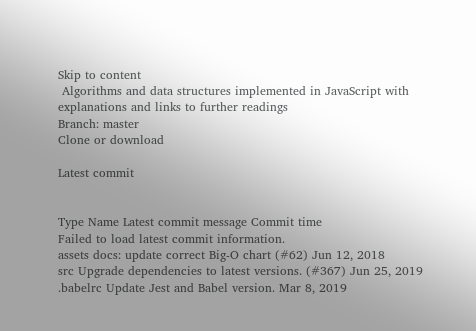Skip to content
 Algorithms and data structures implemented in JavaScript with explanations and links to further readings
Branch: master
Clone or download

Latest commit


Type Name Latest commit message Commit time
Failed to load latest commit information.
assets docs: update correct Big-O chart (#62) Jun 12, 2018
src Upgrade dependencies to latest versions. (#367) Jun 25, 2019
.babelrc Update Jest and Babel version. Mar 8, 2019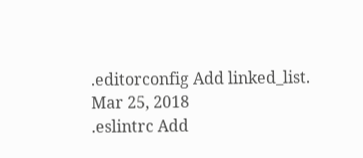.editorconfig Add linked_list. Mar 25, 2018
.eslintrc Add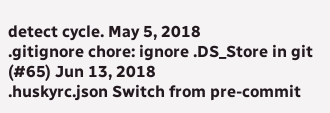detect cycle. May 5, 2018
.gitignore chore: ignore .DS_Store in git (#65) Jun 13, 2018
.huskyrc.json Switch from pre-commit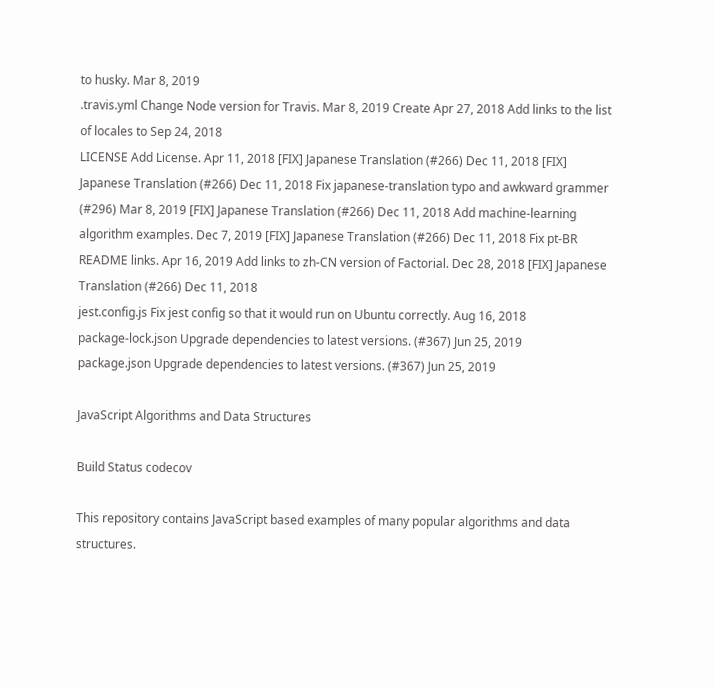to husky. Mar 8, 2019
.travis.yml Change Node version for Travis. Mar 8, 2019 Create Apr 27, 2018 Add links to the list of locales to Sep 24, 2018
LICENSE Add License. Apr 11, 2018 [FIX] Japanese Translation (#266) Dec 11, 2018 [FIX] Japanese Translation (#266) Dec 11, 2018 Fix japanese-translation typo and awkward grammer (#296) Mar 8, 2019 [FIX] Japanese Translation (#266) Dec 11, 2018 Add machine-learning algorithm examples. Dec 7, 2019 [FIX] Japanese Translation (#266) Dec 11, 2018 Fix pt-BR README links. Apr 16, 2019 Add links to zh-CN version of Factorial. Dec 28, 2018 [FIX] Japanese Translation (#266) Dec 11, 2018
jest.config.js Fix jest config so that it would run on Ubuntu correctly. Aug 16, 2018
package-lock.json Upgrade dependencies to latest versions. (#367) Jun 25, 2019
package.json Upgrade dependencies to latest versions. (#367) Jun 25, 2019

JavaScript Algorithms and Data Structures

Build Status codecov

This repository contains JavaScript based examples of many popular algorithms and data structures.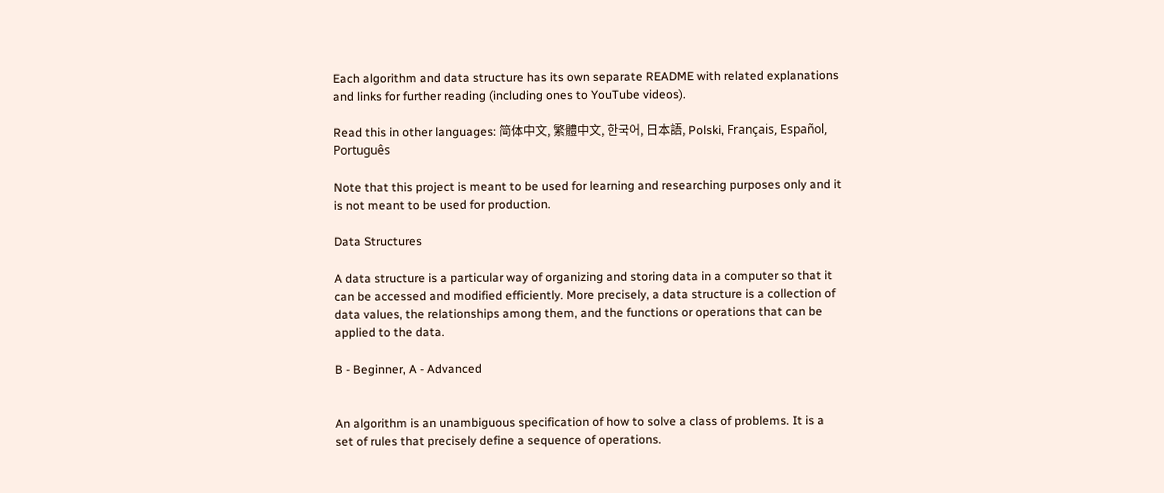Each algorithm and data structure has its own separate README with related explanations and links for further reading (including ones to YouTube videos).

Read this in other languages: 简体中文, 繁體中文, 한국어, 日本語, Polski, Français, Español, Português

Note that this project is meant to be used for learning and researching purposes only and it is not meant to be used for production.

Data Structures

A data structure is a particular way of organizing and storing data in a computer so that it can be accessed and modified efficiently. More precisely, a data structure is a collection of data values, the relationships among them, and the functions or operations that can be applied to the data.

B - Beginner, A - Advanced


An algorithm is an unambiguous specification of how to solve a class of problems. It is a set of rules that precisely define a sequence of operations.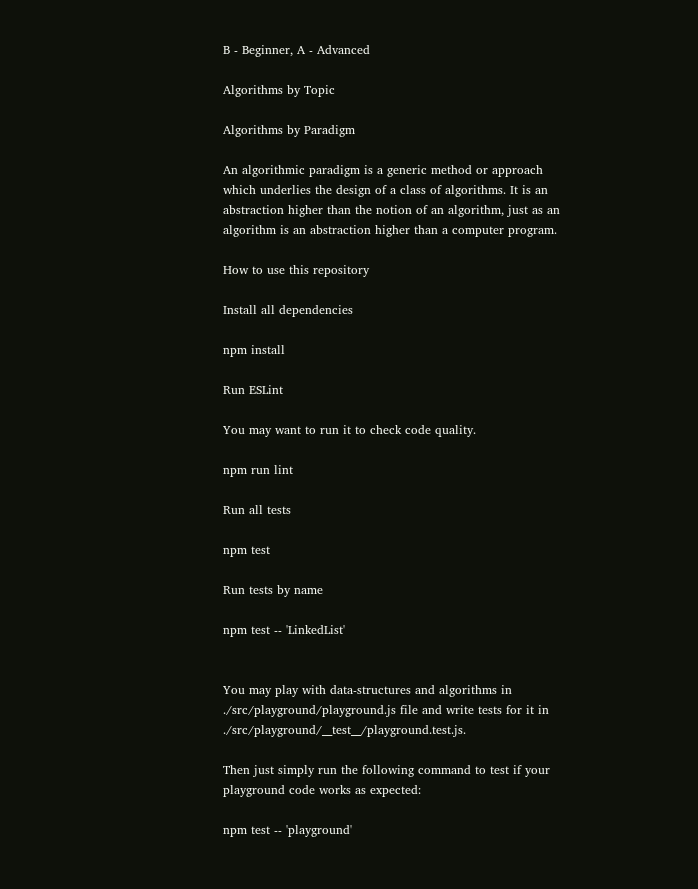B - Beginner, A - Advanced

Algorithms by Topic

Algorithms by Paradigm

An algorithmic paradigm is a generic method or approach which underlies the design of a class of algorithms. It is an abstraction higher than the notion of an algorithm, just as an algorithm is an abstraction higher than a computer program.

How to use this repository

Install all dependencies

npm install

Run ESLint

You may want to run it to check code quality.

npm run lint

Run all tests

npm test

Run tests by name

npm test -- 'LinkedList'


You may play with data-structures and algorithms in ./src/playground/playground.js file and write tests for it in ./src/playground/__test__/playground.test.js.

Then just simply run the following command to test if your playground code works as expected:

npm test -- 'playground'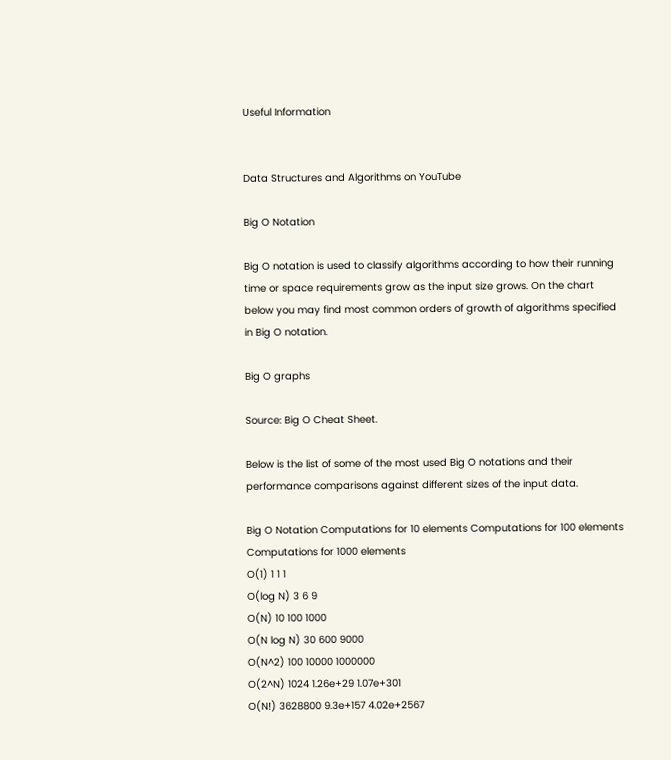Useful Information


Data Structures and Algorithms on YouTube

Big O Notation

Big O notation is used to classify algorithms according to how their running time or space requirements grow as the input size grows. On the chart below you may find most common orders of growth of algorithms specified in Big O notation.

Big O graphs

Source: Big O Cheat Sheet.

Below is the list of some of the most used Big O notations and their performance comparisons against different sizes of the input data.

Big O Notation Computations for 10 elements Computations for 100 elements Computations for 1000 elements
O(1) 1 1 1
O(log N) 3 6 9
O(N) 10 100 1000
O(N log N) 30 600 9000
O(N^2) 100 10000 1000000
O(2^N) 1024 1.26e+29 1.07e+301
O(N!) 3628800 9.3e+157 4.02e+2567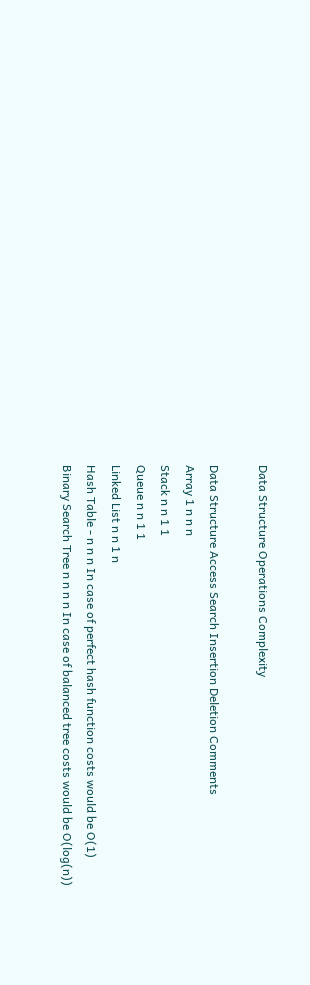Data Structure Operations Complexity

Data Structure Access Search Insertion Deletion Comments
Array 1 n n n
Stack n n 1 1
Queue n n 1 1
Linked List n n 1 n
Hash Table - n n n In case of perfect hash function costs would be O(1)
Binary Search Tree n n n n In case of balanced tree costs would be O(log(n))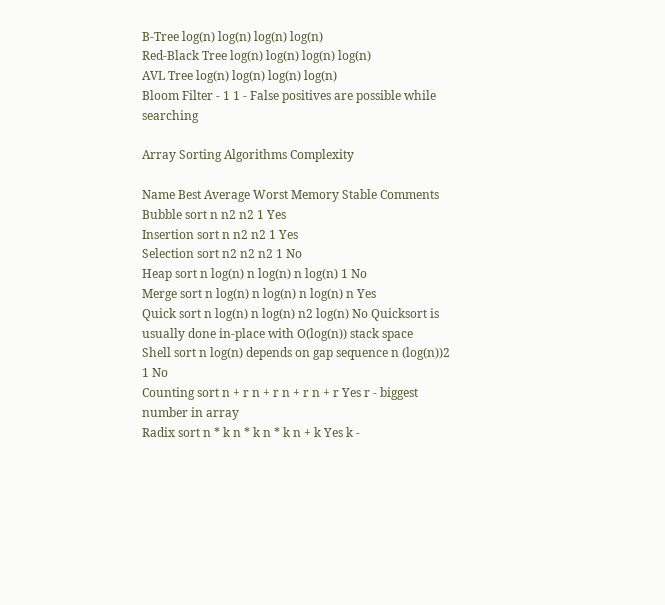B-Tree log(n) log(n) log(n) log(n)
Red-Black Tree log(n) log(n) log(n) log(n)
AVL Tree log(n) log(n) log(n) log(n)
Bloom Filter - 1 1 - False positives are possible while searching

Array Sorting Algorithms Complexity

Name Best Average Worst Memory Stable Comments
Bubble sort n n2 n2 1 Yes
Insertion sort n n2 n2 1 Yes
Selection sort n2 n2 n2 1 No
Heap sort n log(n) n log(n) n log(n) 1 No
Merge sort n log(n) n log(n) n log(n) n Yes
Quick sort n log(n) n log(n) n2 log(n) No Quicksort is usually done in-place with O(log(n)) stack space
Shell sort n log(n) depends on gap sequence n (log(n))2 1 No
Counting sort n + r n + r n + r n + r Yes r - biggest number in array
Radix sort n * k n * k n * k n + k Yes k -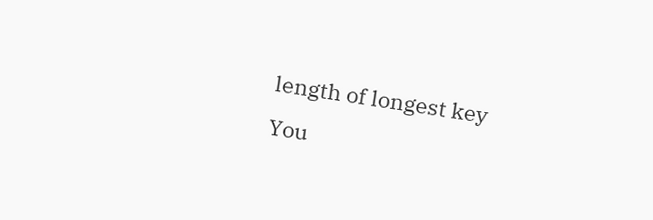length of longest key
You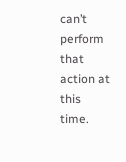can’t perform that action at this time.